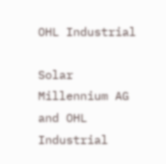OHL Industrial

Solar Millennium AG and OHL Industrial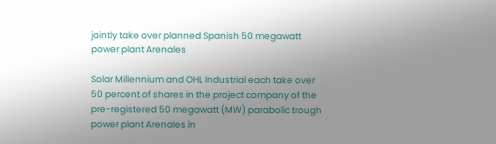jointly take over planned Spanish 50 megawatt power plant Arenales

Solar Millennium and OHL Industrial each take over 50 percent of shares in the project company of the pre-registered 50 megawatt (MW) parabolic trough power plant Arenales in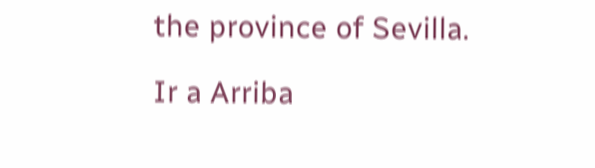the province of Sevilla.

Ir a Arriba